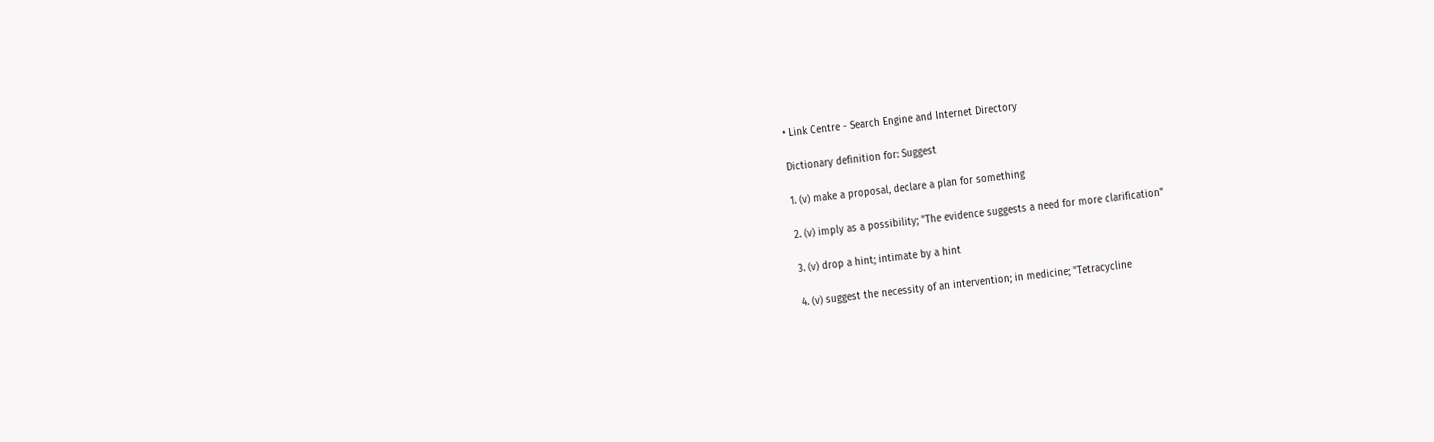• Link Centre - Search Engine and Internet Directory

Dictionary definition for: Suggest

1. (v) make a proposal, declare a plan for something

2. (v) imply as a possibility; "The evidence suggests a need for more clarification"

3. (v) drop a hint; intimate by a hint

4. (v) suggest the necessity of an intervention; in medicine; "Tetracycline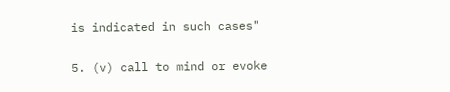is indicated in such cases"

5. (v) call to mind or evoke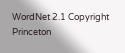WordNet 2.1 Copyright Princeton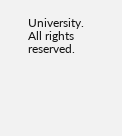University. All rights reserved.